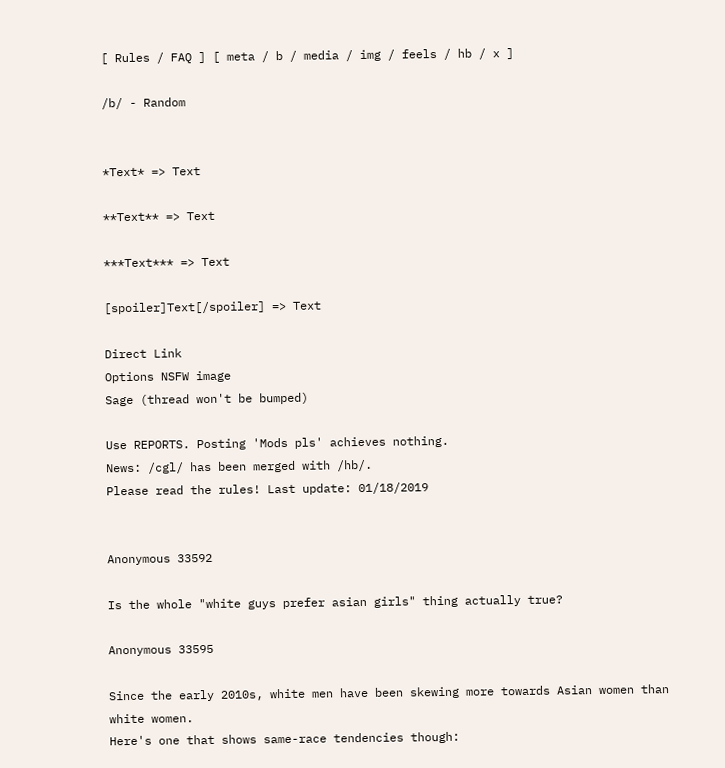[ Rules / FAQ ] [ meta / b / media / img / feels / hb / x ]

/b/ - Random


*Text* => Text

**Text** => Text

***Text*** => Text

[spoiler]Text[/spoiler] => Text

Direct Link
Options NSFW image
Sage (thread won't be bumped)

Use REPORTS. Posting 'Mods pls' achieves nothing.
News: /cgl/ has been merged with /hb/.
Please read the rules! Last update: 01/18/2019


Anonymous 33592

Is the whole "white guys prefer asian girls" thing actually true?

Anonymous 33595

Since the early 2010s, white men have been skewing more towards Asian women than white women.
Here's one that shows same-race tendencies though: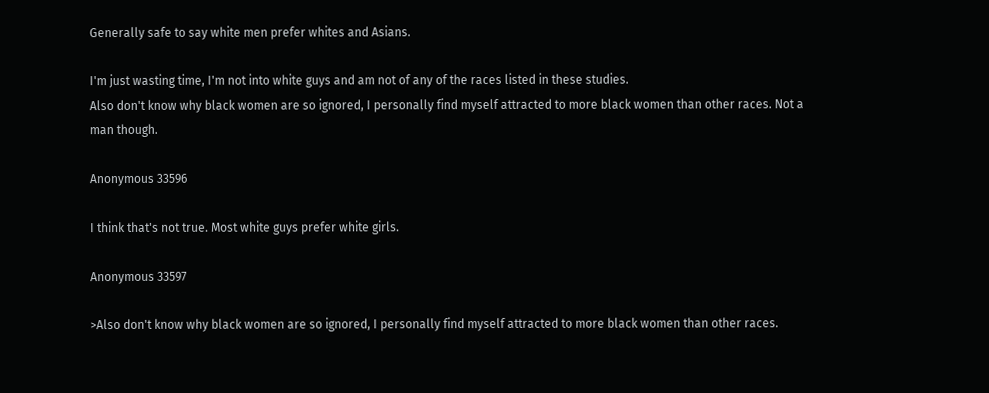Generally safe to say white men prefer whites and Asians.

I'm just wasting time, I'm not into white guys and am not of any of the races listed in these studies.
Also don't know why black women are so ignored, I personally find myself attracted to more black women than other races. Not a man though.

Anonymous 33596

I think that's not true. Most white guys prefer white girls.

Anonymous 33597

>Also don't know why black women are so ignored, I personally find myself attracted to more black women than other races.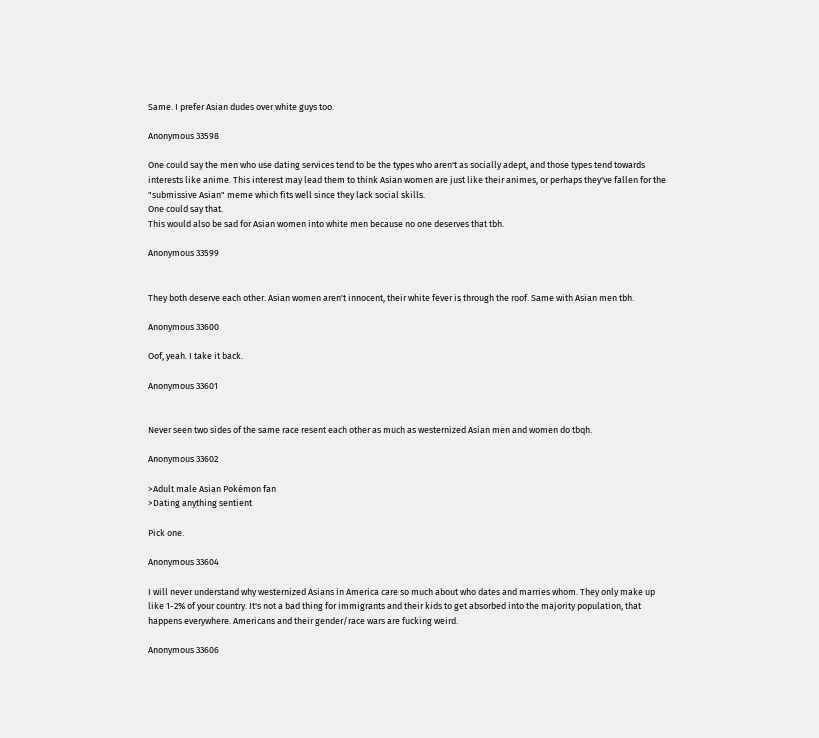Same. I prefer Asian dudes over white guys too.

Anonymous 33598

One could say the men who use dating services tend to be the types who aren't as socially adept, and those types tend towards interests like anime. This interest may lead them to think Asian women are just like their animes, or perhaps they've fallen for the "submissive Asian" meme which fits well since they lack social skills.
One could say that.
This would also be sad for Asian women into white men because no one deserves that tbh.

Anonymous 33599


They both deserve each other. Asian women aren't innocent, their white fever is through the roof. Same with Asian men tbh.

Anonymous 33600

Oof, yeah. I take it back.

Anonymous 33601


Never seen two sides of the same race resent each other as much as westernized Asian men and women do tbqh.

Anonymous 33602

>Adult male Asian Pokémon fan
>Dating anything sentient

Pick one.

Anonymous 33604

I will never understand why westernized Asians in America care so much about who dates and marries whom. They only make up like 1-2% of your country. It's not a bad thing for immigrants and their kids to get absorbed into the majority population, that happens everywhere. Americans and their gender/race wars are fucking weird.

Anonymous 33606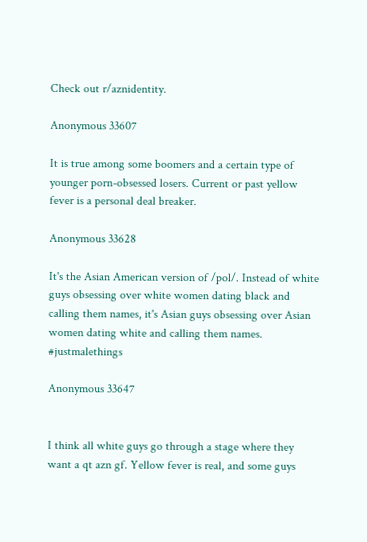Check out r/aznidentity.

Anonymous 33607

It is true among some boomers and a certain type of younger porn-obsessed losers. Current or past yellow fever is a personal deal breaker.

Anonymous 33628

It's the Asian American version of /pol/. Instead of white guys obsessing over white women dating black and calling them names, it's Asian guys obsessing over Asian women dating white and calling them names. #justmalethings

Anonymous 33647


I think all white guys go through a stage where they want a qt azn gf. Yellow fever is real, and some guys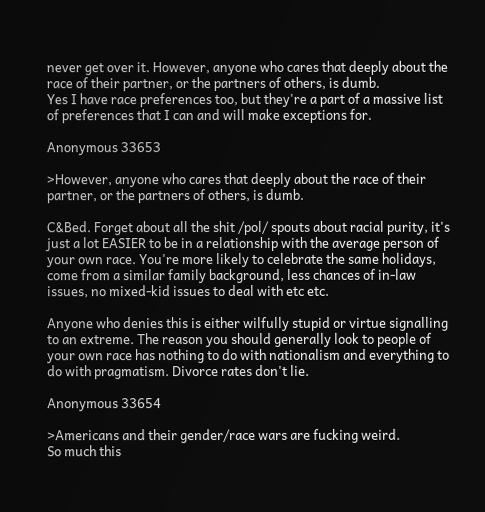never get over it. However, anyone who cares that deeply about the race of their partner, or the partners of others, is dumb.
Yes I have race preferences too, but they're a part of a massive list of preferences that I can and will make exceptions for.

Anonymous 33653

>However, anyone who cares that deeply about the race of their partner, or the partners of others, is dumb.

C&Bed. Forget about all the shit /pol/ spouts about racial purity, it's just a lot EASIER to be in a relationship with the average person of your own race. You're more likely to celebrate the same holidays, come from a similar family background, less chances of in-law issues, no mixed-kid issues to deal with etc etc.

Anyone who denies this is either wilfully stupid or virtue signalling to an extreme. The reason you should generally look to people of your own race has nothing to do with nationalism and everything to do with pragmatism. Divorce rates don't lie.

Anonymous 33654

>Americans and their gender/race wars are fucking weird.
So much this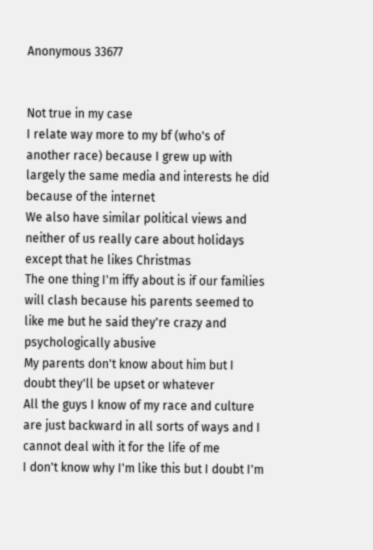Anonymous 33677


Not true in my case
I relate way more to my bf (who's of another race) because I grew up with largely the same media and interests he did because of the internet
We also have similar political views and neither of us really care about holidays except that he likes Christmas
The one thing I'm iffy about is if our families will clash because his parents seemed to like me but he said they're crazy and psychologically abusive
My parents don't know about him but I doubt they'll be upset or whatever
All the guys I know of my race and culture are just backward in all sorts of ways and I cannot deal with it for the life of me
I don't know why I'm like this but I doubt I'm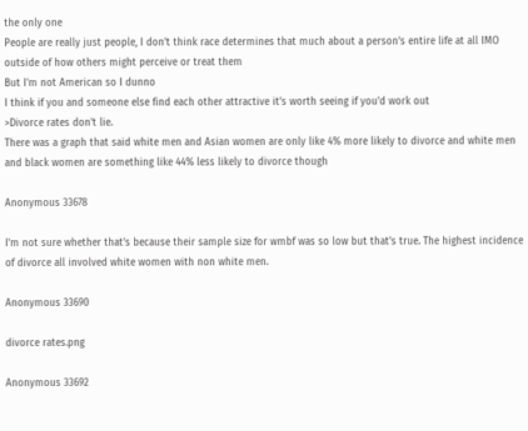the only one
People are really just people, I don't think race determines that much about a person's entire life at all IMO outside of how others might perceive or treat them
But I'm not American so I dunno
I think if you and someone else find each other attractive it's worth seeing if you'd work out
>Divorce rates don't lie.
There was a graph that said white men and Asian women are only like 4% more likely to divorce and white men and black women are something like 44% less likely to divorce though

Anonymous 33678

I'm not sure whether that's because their sample size for wmbf was so low but that's true. The highest incidence of divorce all involved white women with non white men.

Anonymous 33690

divorce rates.png

Anonymous 33692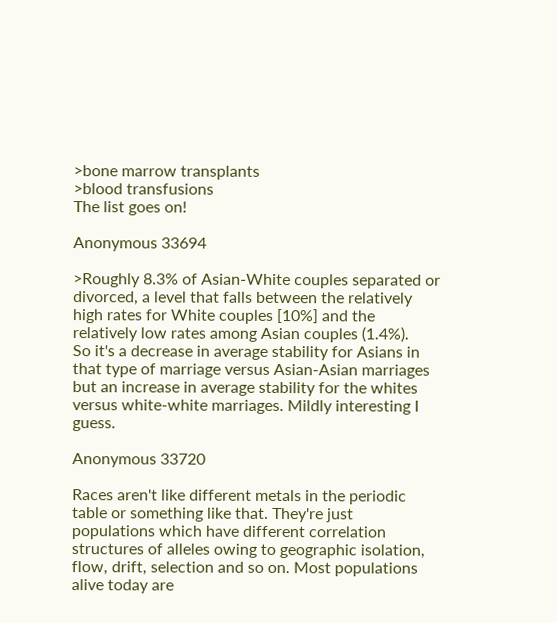>bone marrow transplants
>blood transfusions
The list goes on!

Anonymous 33694

>Roughly 8.3% of Asian‐White couples separated or divorced, a level that falls between the relatively high rates for White couples [10%] and the relatively low rates among Asian couples (1.4%).
So it's a decrease in average stability for Asians in that type of marriage versus Asian-Asian marriages but an increase in average stability for the whites versus white-white marriages. Mildly interesting I guess.

Anonymous 33720

Races aren't like different metals in the periodic table or something like that. They're just populations which have different correlation structures of alleles owing to geographic isolation, flow, drift, selection and so on. Most populations alive today are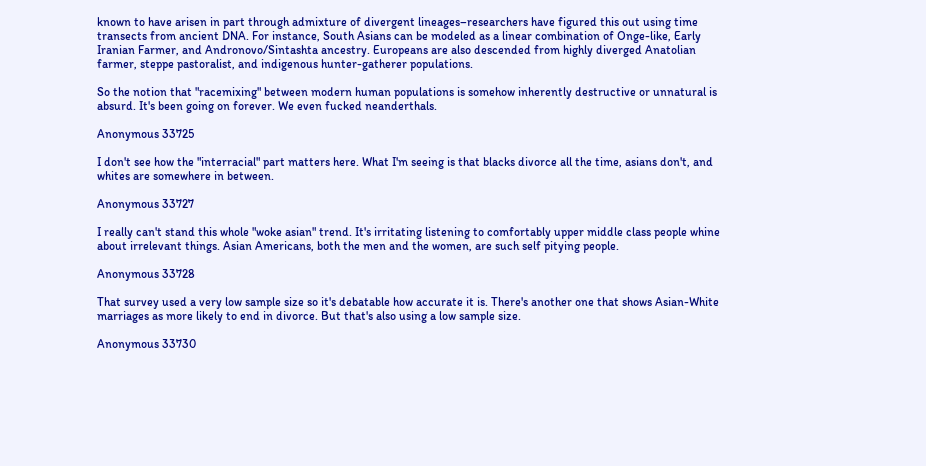known to have arisen in part through admixture of divergent lineages–researchers have figured this out using time transects from ancient DNA. For instance, South Asians can be modeled as a linear combination of Onge-like, Early Iranian Farmer, and Andronovo/Sintashta ancestry. Europeans are also descended from highly diverged Anatolian farmer, steppe pastoralist, and indigenous hunter-gatherer populations.

So the notion that "racemixing" between modern human populations is somehow inherently destructive or unnatural is absurd. It's been going on forever. We even fucked neanderthals.

Anonymous 33725

I don't see how the "interracial" part matters here. What I'm seeing is that blacks divorce all the time, asians don't, and whites are somewhere in between.

Anonymous 33727

I really can't stand this whole "woke asian" trend. It's irritating listening to comfortably upper middle class people whine about irrelevant things. Asian Americans, both the men and the women, are such self pitying people.

Anonymous 33728

That survey used a very low sample size so it's debatable how accurate it is. There's another one that shows Asian-White marriages as more likely to end in divorce. But that's also using a low sample size.

Anonymous 33730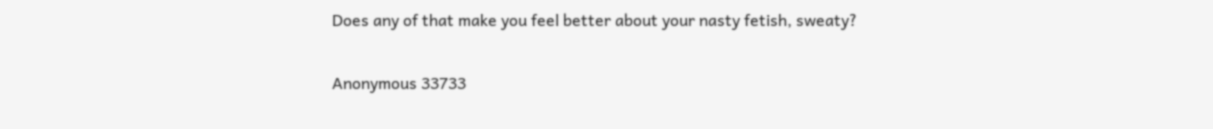Does any of that make you feel better about your nasty fetish, sweaty?

Anonymous 33733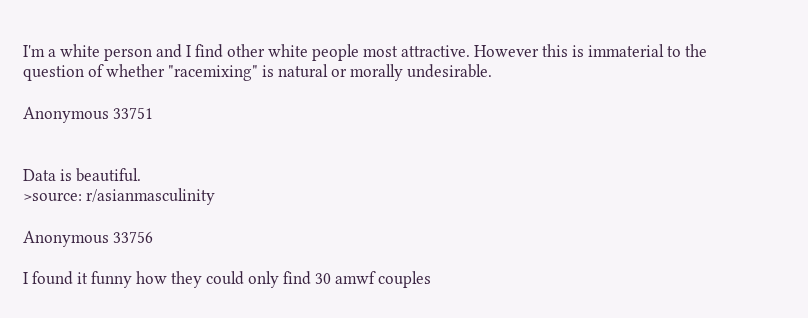I'm a white person and I find other white people most attractive. However this is immaterial to the question of whether "racemixing" is natural or morally undesirable.

Anonymous 33751


Data is beautiful.
>source: r/asianmasculinity

Anonymous 33756

I found it funny how they could only find 30 amwf couples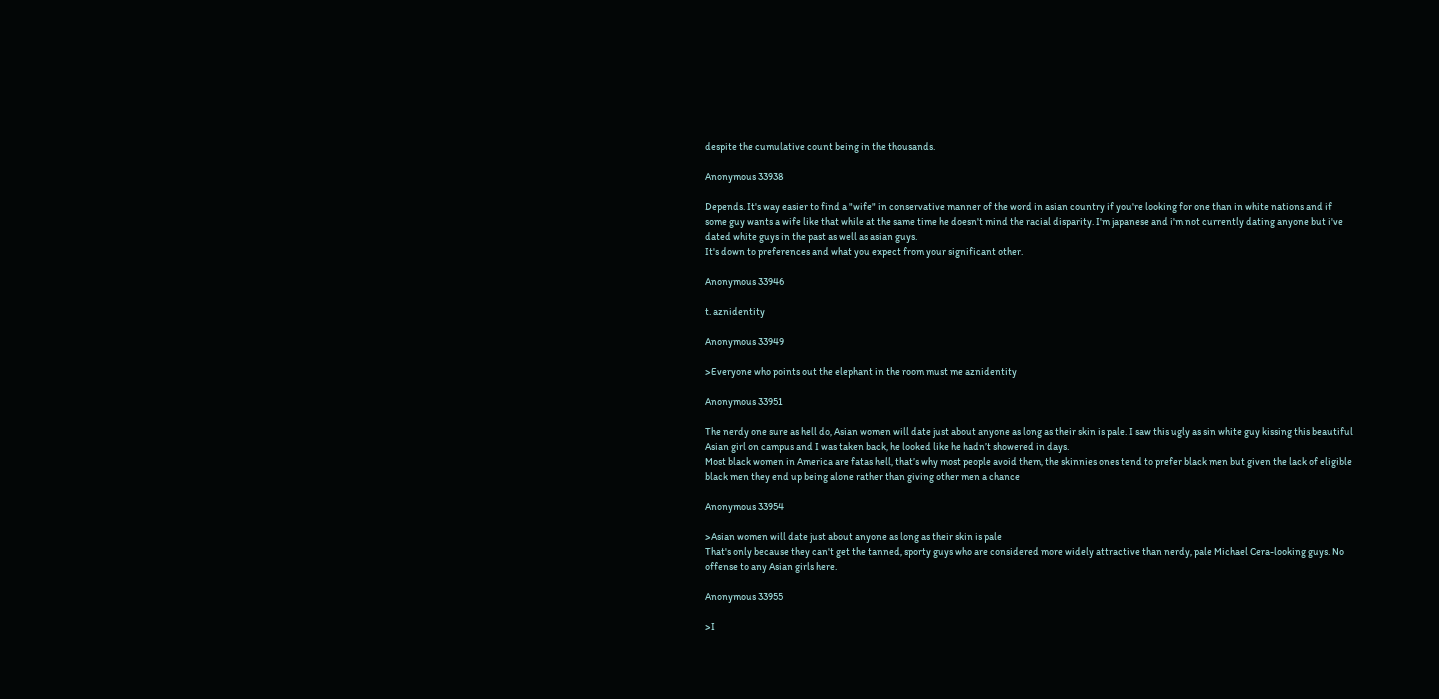despite the cumulative count being in the thousands.

Anonymous 33938

Depends. It's way easier to find a "wife" in conservative manner of the word in asian country if you're looking for one than in white nations and if some guy wants a wife like that while at the same time he doesn't mind the racial disparity. I'm japanese and i'm not currently dating anyone but i've dated white guys in the past as well as asian guys.
It's down to preferences and what you expect from your significant other.

Anonymous 33946

t. aznidentity

Anonymous 33949

>Everyone who points out the elephant in the room must me aznidentity

Anonymous 33951

The nerdy one sure as hell do, Asian women will date just about anyone as long as their skin is pale. I saw this ugly as sin white guy kissing this beautiful Asian girl on campus and I was taken back, he looked like he hadn’t showered in days.
Most black women in America are fatas hell, that’s why most people avoid them, the skinnies ones tend to prefer black men but given the lack of eligible black men they end up being alone rather than giving other men a chance

Anonymous 33954

>Asian women will date just about anyone as long as their skin is pale
That's only because they can't get the tanned, sporty guys who are considered more widely attractive than nerdy, pale Michael Cera-looking guys. No offense to any Asian girls here.

Anonymous 33955

>I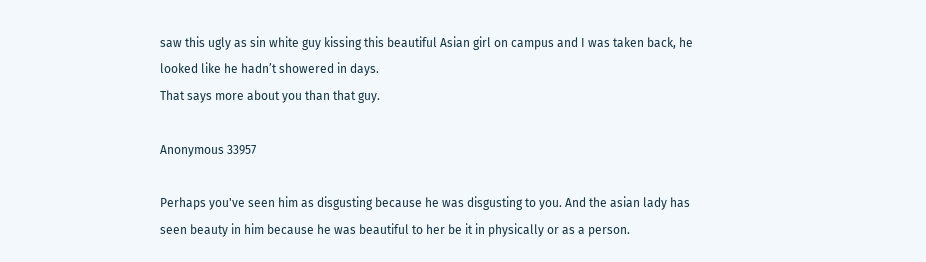saw this ugly as sin white guy kissing this beautiful Asian girl on campus and I was taken back, he looked like he hadn’t showered in days.
That says more about you than that guy.

Anonymous 33957

Perhaps you've seen him as disgusting because he was disgusting to you. And the asian lady has seen beauty in him because he was beautiful to her be it in physically or as a person.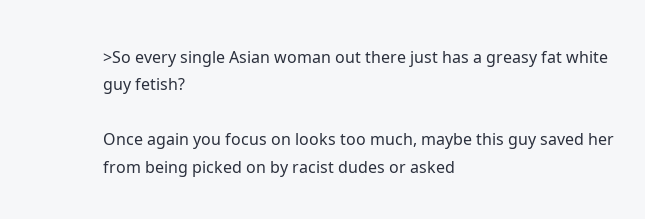>So every single Asian woman out there just has a greasy fat white guy fetish?

Once again you focus on looks too much, maybe this guy saved her from being picked on by racist dudes or asked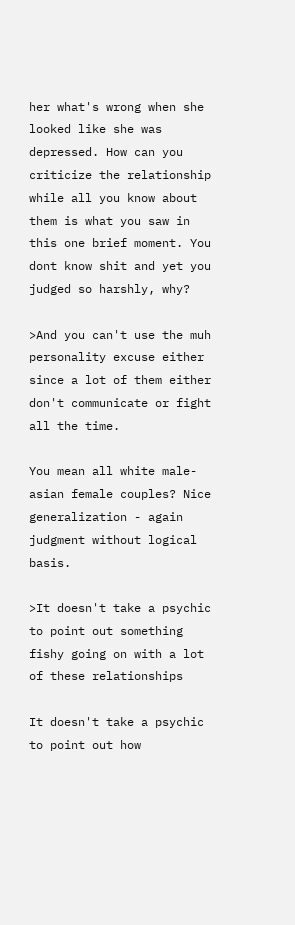her what's wrong when she looked like she was depressed. How can you criticize the relationship while all you know about them is what you saw in this one brief moment. You dont know shit and yet you judged so harshly, why?

>And you can't use the muh personality excuse either since a lot of them either don't communicate or fight all the time.

You mean all white male-asian female couples? Nice generalization - again judgment without logical basis.

>It doesn't take a psychic to point out something fishy going on with a lot of these relationships

It doesn't take a psychic to point out how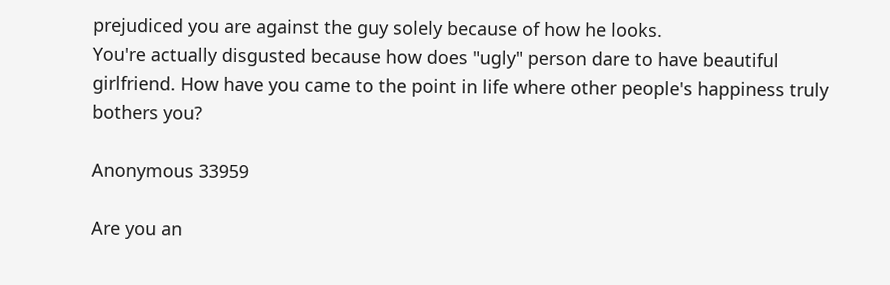prejudiced you are against the guy solely because of how he looks.
You're actually disgusted because how does "ugly" person dare to have beautiful girlfriend. How have you came to the point in life where other people's happiness truly bothers you?

Anonymous 33959

Are you an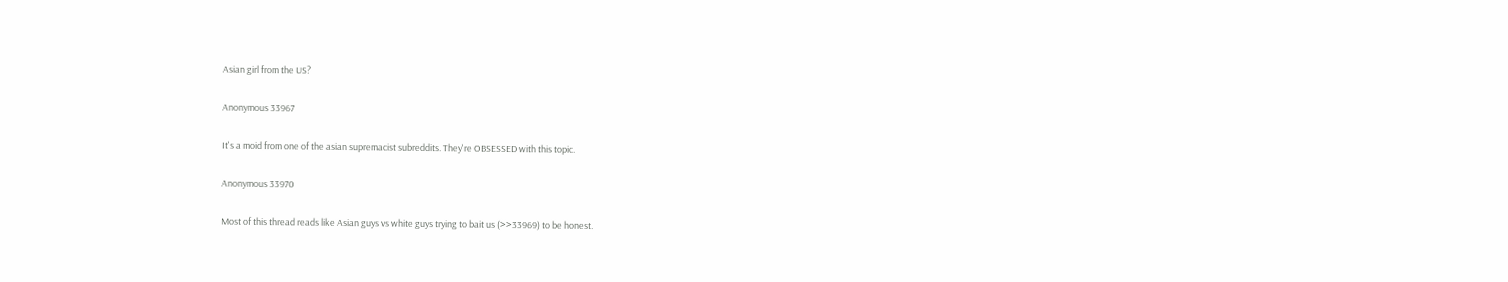Asian girl from the US?

Anonymous 33967

It's a moid from one of the asian supremacist subreddits. They're OBSESSED with this topic.

Anonymous 33970

Most of this thread reads like Asian guys vs white guys trying to bait us (>>33969) to be honest.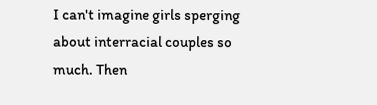I can't imagine girls sperging about interracial couples so much. Then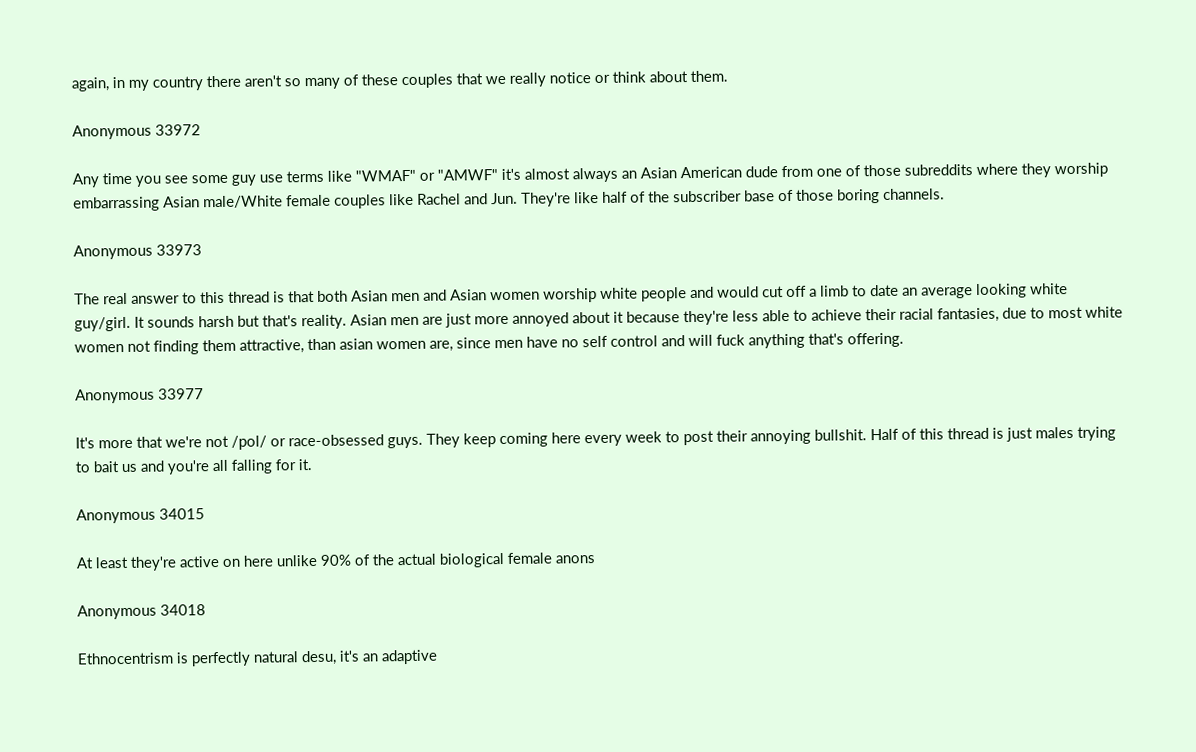again, in my country there aren't so many of these couples that we really notice or think about them.

Anonymous 33972

Any time you see some guy use terms like "WMAF" or "AMWF" it's almost always an Asian American dude from one of those subreddits where they worship embarrassing Asian male/White female couples like Rachel and Jun. They're like half of the subscriber base of those boring channels.

Anonymous 33973

The real answer to this thread is that both Asian men and Asian women worship white people and would cut off a limb to date an average looking white guy/girl. It sounds harsh but that's reality. Asian men are just more annoyed about it because they're less able to achieve their racial fantasies, due to most white women not finding them attractive, than asian women are, since men have no self control and will fuck anything that's offering.

Anonymous 33977

It's more that we're not /pol/ or race-obsessed guys. They keep coming here every week to post their annoying bullshit. Half of this thread is just males trying to bait us and you're all falling for it.

Anonymous 34015

At least they're active on here unlike 90% of the actual biological female anons

Anonymous 34018

Ethnocentrism is perfectly natural desu, it's an adaptive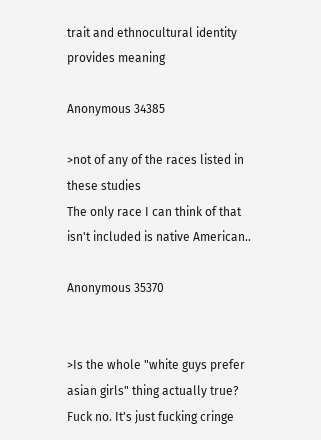trait and ethnocultural identity provides meaning

Anonymous 34385

>not of any of the races listed in these studies
The only race I can think of that isn't included is native American..

Anonymous 35370


>Is the whole "white guys prefer asian girls" thing actually true?
Fuck no. It's just fucking cringe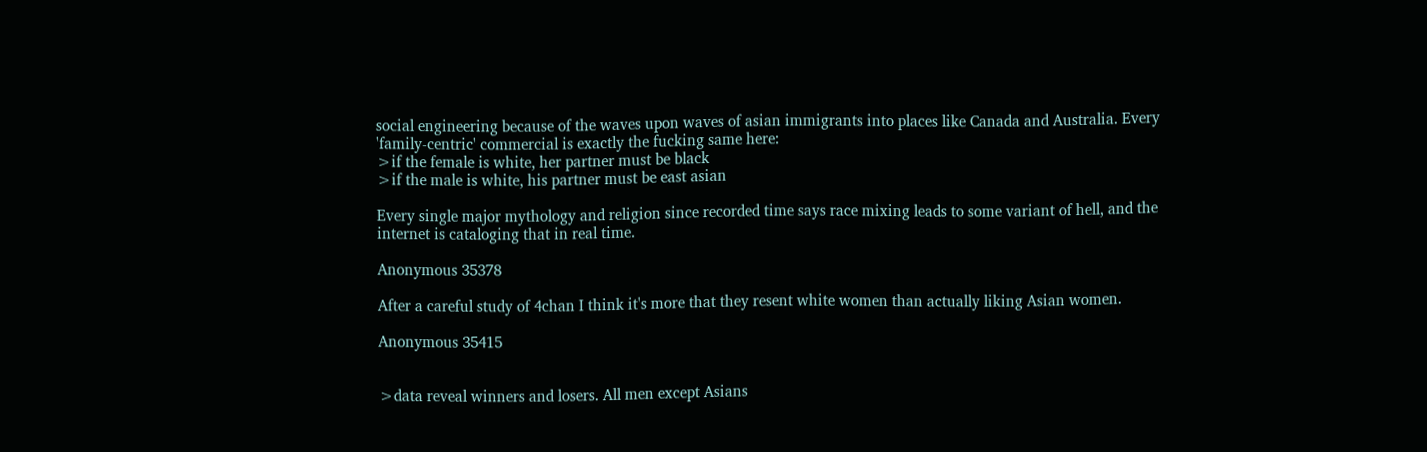social engineering because of the waves upon waves of asian immigrants into places like Canada and Australia. Every 'family-centric' commercial is exactly the fucking same here:
>if the female is white, her partner must be black
>if the male is white, his partner must be east asian

Every single major mythology and religion since recorded time says race mixing leads to some variant of hell, and the internet is cataloging that in real time.

Anonymous 35378

After a careful study of 4chan I think it's more that they resent white women than actually liking Asian women.

Anonymous 35415


>data reveal winners and losers. All men except Asians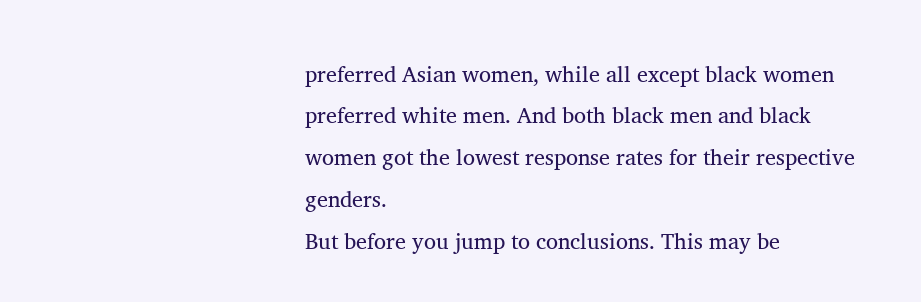preferred Asian women, while all except black women preferred white men. And both black men and black women got the lowest response rates for their respective genders.
But before you jump to conclusions. This may be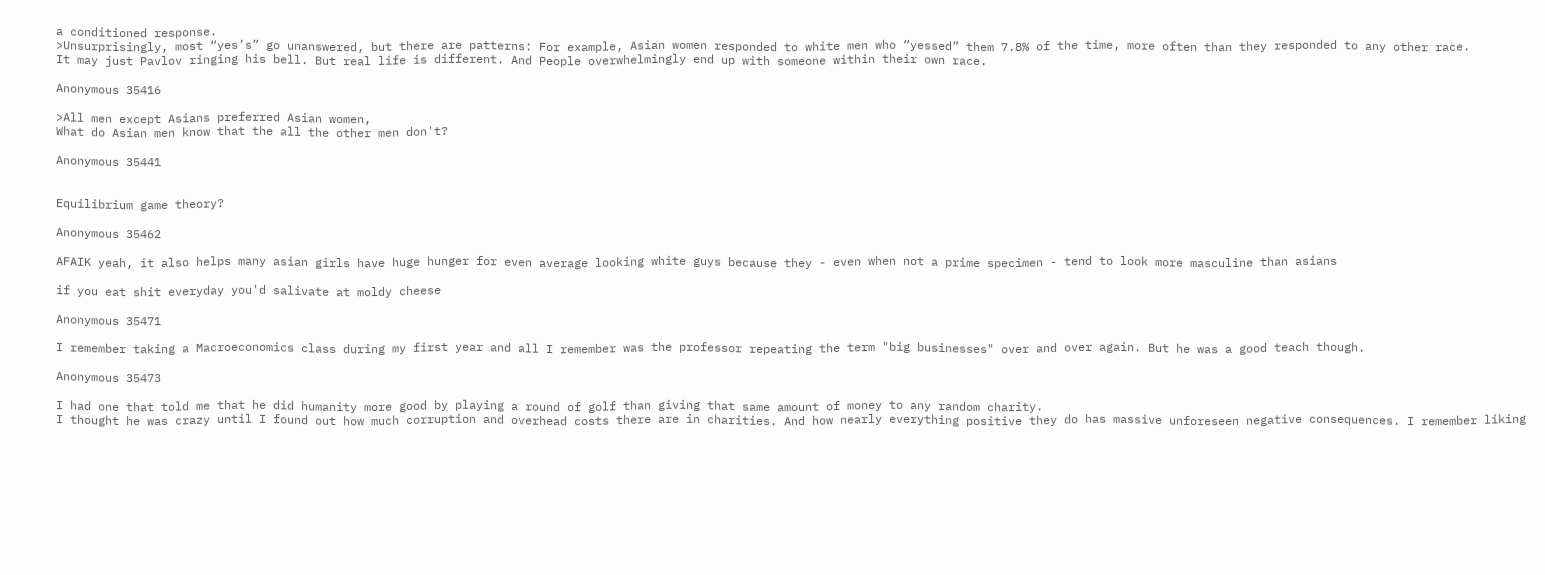a conditioned response.
>Unsurprisingly, most “yes’s” go unanswered, but there are patterns: For example, Asian women responded to white men who “yessed” them 7.8% of the time, more often than they responded to any other race.
It may just Pavlov ringing his bell. But real life is different. And People overwhelmingly end up with someone within their own race.

Anonymous 35416

>All men except Asians preferred Asian women,
What do Asian men know that the all the other men don't?

Anonymous 35441


Equilibrium game theory?

Anonymous 35462

AFAIK yeah, it also helps many asian girls have huge hunger for even average looking white guys because they - even when not a prime specimen - tend to look more masculine than asians

if you eat shit everyday you'd salivate at moldy cheese

Anonymous 35471

I remember taking a Macroeconomics class during my first year and all I remember was the professor repeating the term "big businesses" over and over again. But he was a good teach though.

Anonymous 35473

I had one that told me that he did humanity more good by playing a round of golf than giving that same amount of money to any random charity.
I thought he was crazy until I found out how much corruption and overhead costs there are in charities. And how nearly everything positive they do has massive unforeseen negative consequences. I remember liking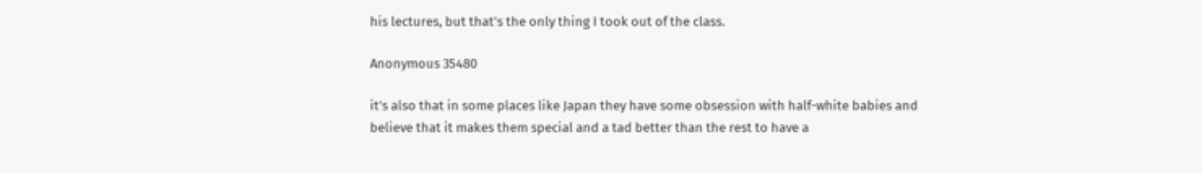his lectures, but that's the only thing I took out of the class.

Anonymous 35480

it's also that in some places like Japan they have some obsession with half-white babies and believe that it makes them special and a tad better than the rest to have a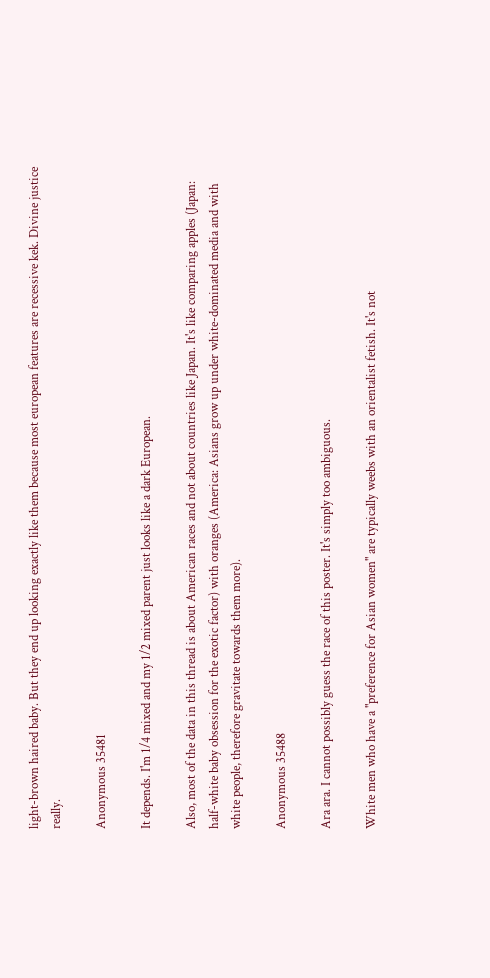light-brown haired baby. But they end up looking exactly like them because most european features are recessive kek. Divine justice really.

Anonymous 35481

It depends. I'm 1/4 mixed and my 1/2 mixed parent just looks like a dark European.

Also, most of the data in this thread is about American races and not about countries like Japan. It's like comparing apples (Japan: half-white baby obsession for the exotic factor) with oranges (America: Asians grow up under white-dominated media and with white people, therefore gravitate towards them more).

Anonymous 35488

Ara ara. I cannot possibly guess the race of this poster. It's simply too ambiguous.

White men who have a "preference for Asian women" are typically weebs with an orientalist fetish. It's not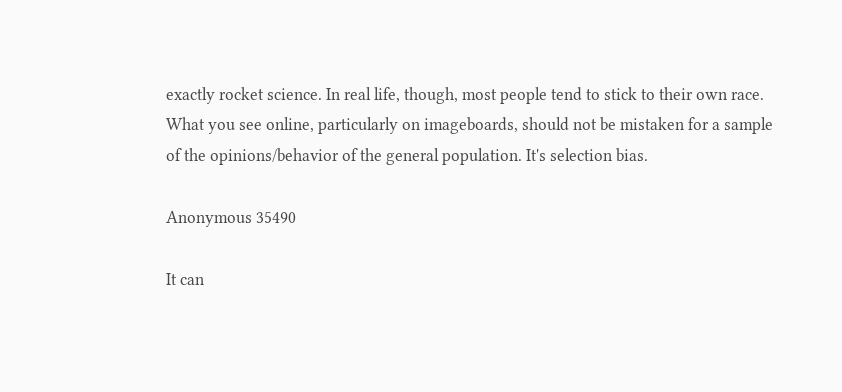exactly rocket science. In real life, though, most people tend to stick to their own race. What you see online, particularly on imageboards, should not be mistaken for a sample of the opinions/behavior of the general population. It's selection bias.

Anonymous 35490

It can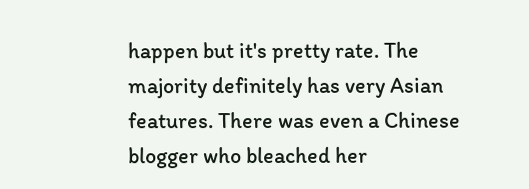happen but it's pretty rate. The majority definitely has very Asian features. There was even a Chinese blogger who bleached her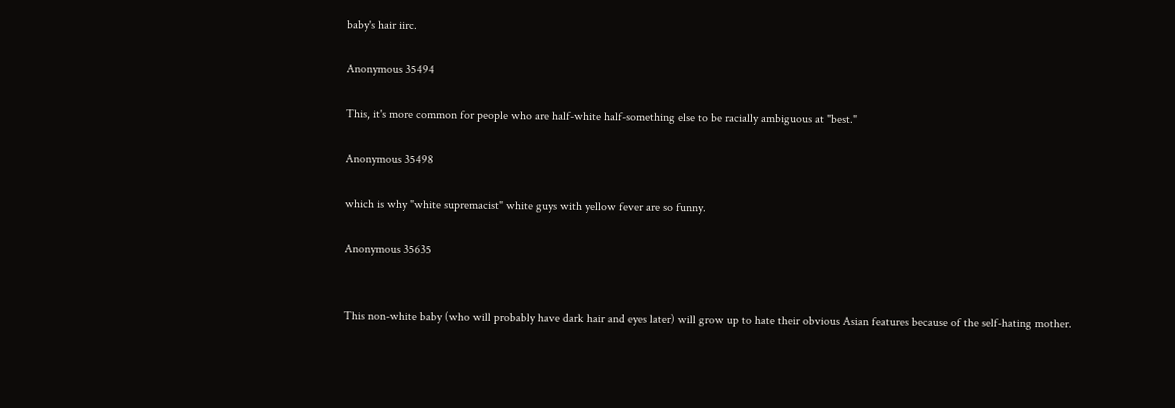baby's hair iirc.

Anonymous 35494

This, it's more common for people who are half-white half-something else to be racially ambiguous at "best."

Anonymous 35498

which is why "white supremacist" white guys with yellow fever are so funny.

Anonymous 35635


This non-white baby (who will probably have dark hair and eyes later) will grow up to hate their obvious Asian features because of the self-hating mother.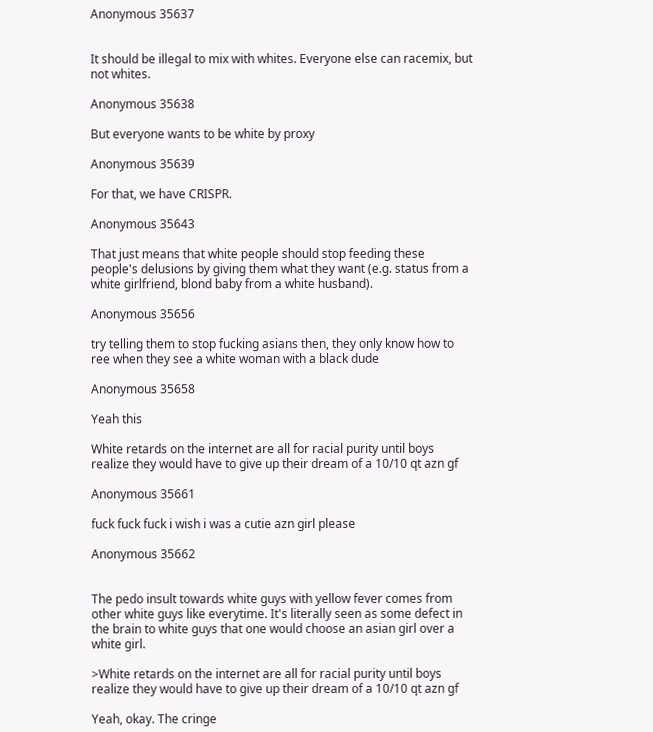Anonymous 35637


It should be illegal to mix with whites. Everyone else can racemix, but not whites.

Anonymous 35638

But everyone wants to be white by proxy

Anonymous 35639

For that, we have CRISPR.

Anonymous 35643

That just means that white people should stop feeding these people's delusions by giving them what they want (e.g. status from a white girlfriend, blond baby from a white husband).

Anonymous 35656

try telling them to stop fucking asians then, they only know how to ree when they see a white woman with a black dude

Anonymous 35658

Yeah this

White retards on the internet are all for racial purity until boys realize they would have to give up their dream of a 10/10 qt azn gf

Anonymous 35661

fuck fuck fuck i wish i was a cutie azn girl please

Anonymous 35662


The pedo insult towards white guys with yellow fever comes from other white guys like everytime. It's literally seen as some defect in the brain to white guys that one would choose an asian girl over a white girl.

>White retards on the internet are all for racial purity until boys realize they would have to give up their dream of a 10/10 qt azn gf

Yeah, okay. The cringe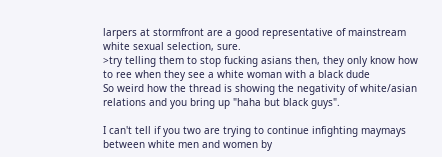larpers at stormfront are a good representative of mainstream white sexual selection, sure.
>try telling them to stop fucking asians then, they only know how to ree when they see a white woman with a black dude
So weird how the thread is showing the negativity of white/asian relations and you bring up "haha but black guys".

I can't tell if you two are trying to continue infighting maymays between white men and women by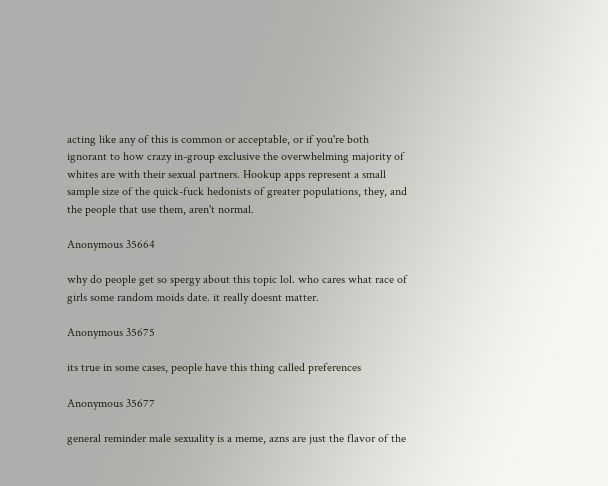acting like any of this is common or acceptable, or if you're both ignorant to how crazy in-group exclusive the overwhelming majority of whites are with their sexual partners. Hookup apps represent a small sample size of the quick-fuck hedonists of greater populations, they, and the people that use them, aren't normal.

Anonymous 35664

why do people get so spergy about this topic lol. who cares what race of girls some random moids date. it really doesnt matter.

Anonymous 35675

its true in some cases, people have this thing called preferences

Anonymous 35677

general reminder male sexuality is a meme, azns are just the flavor of the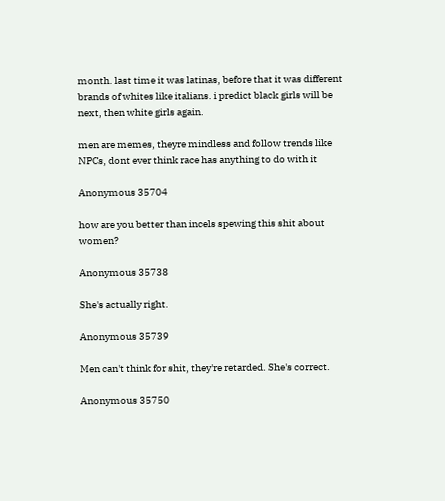month. last time it was latinas, before that it was different brands of whites like italians. i predict black girls will be next, then white girls again.

men are memes, theyre mindless and follow trends like NPCs, dont ever think race has anything to do with it

Anonymous 35704

how are you better than incels spewing this shit about women?

Anonymous 35738

She's actually right.

Anonymous 35739

Men can't think for shit, they're retarded. She's correct.

Anonymous 35750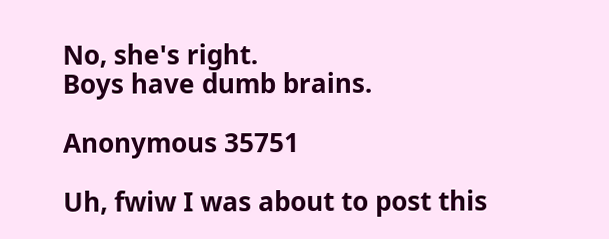No, she's right.
Boys have dumb brains.

Anonymous 35751

Uh, fwiw I was about to post this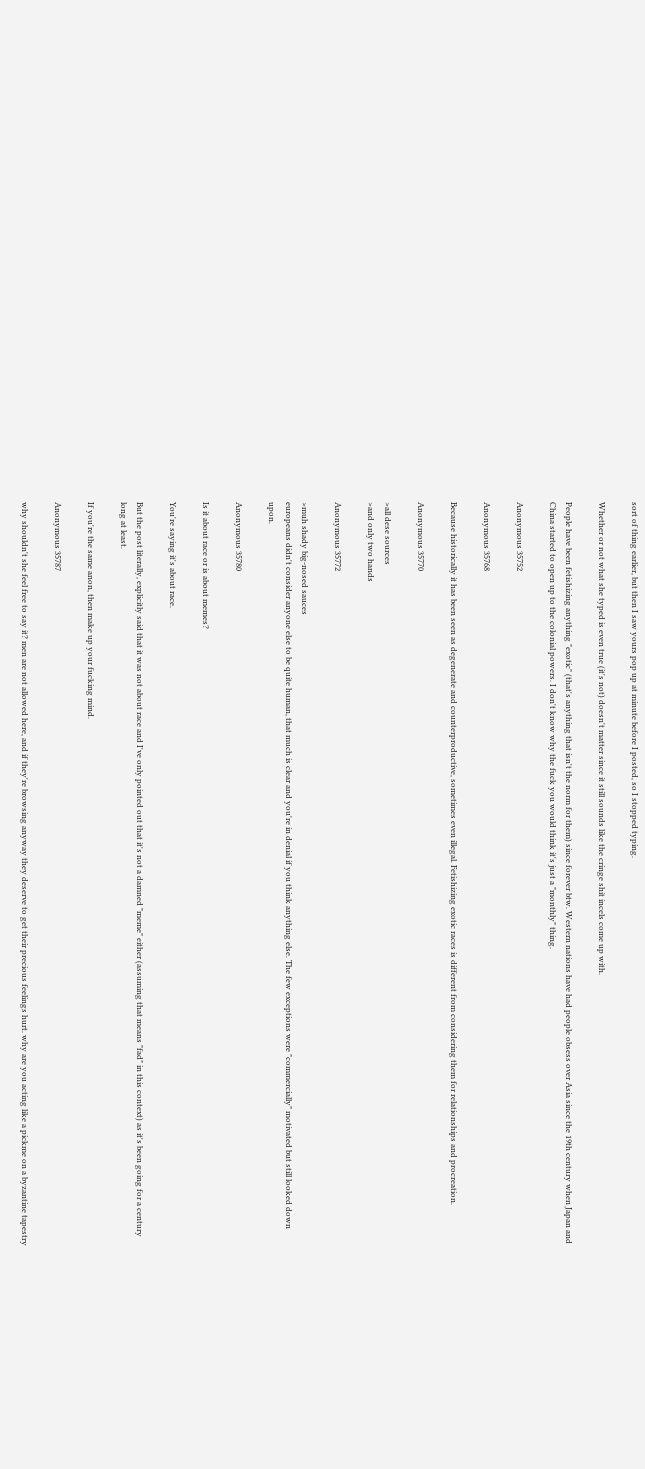sort of thing earlier, but then I saw yours pop up at minute before I posted, so I stopped typing.

Whether or not what she typed is even true (it's not) doesn't matter since it still sounds like the cringe shit incels come up with.

People have been fetishizing anything "exotic" (that's anything that isn't the norm for them) since forever btw. Western nations have had people obsess over Asia since the 19th century when Japan and China started to open up to the colonial powers. I don't know why the fuck you would think it's just a "monthly" thing.

Anonymous 35752

Anonymous 35768

Because historically it has been seen as degenerate and counterproductive, sometimes even illegal. Fetishizing exotic races is different from considering them for relationships and procreation.

Anonymous 35770

>all dese sources
>and only two hands

Anonymous 35772

>muh shady big-nosed sauces
europeans didn't consider anyone else to be quite human, that much is clear and you're in denial if you think anything else. The few exceptions were "commercially" motivated but still looked down upon.

Anonymous 35780

Is it about race or is about memes?

You're saying it's about race.

But the post literally, explicitly said that it was not about race and I've only pointed out that it's not a damned "meme" either (assuming that means "fad" in this context) as it's been going for a century long at least.

If you're the same anon, then make up your fucking mind.

Anonymous 35787

why shouldn't she feel free to say it? men are not allowed here, and if they're browsing anyway they deserve to get their precious feelings hurt. why are you acting like a pickme on a byzantine tapestry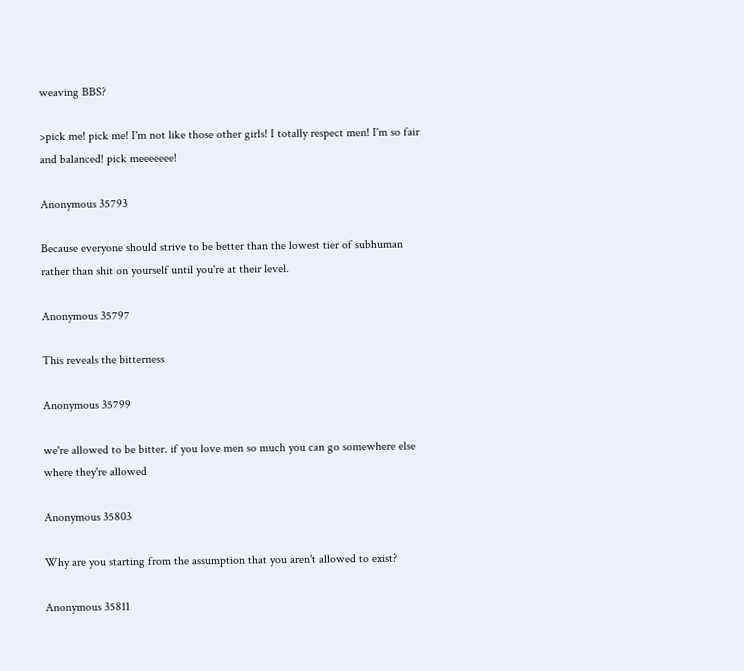weaving BBS?

>pick me! pick me! I'm not like those other girls! I totally respect men! I'm so fair and balanced! pick meeeeeee!

Anonymous 35793

Because everyone should strive to be better than the lowest tier of subhuman rather than shit on yourself until you're at their level.

Anonymous 35797

This reveals the bitterness

Anonymous 35799

we're allowed to be bitter. if you love men so much you can go somewhere else where they're allowed

Anonymous 35803

Why are you starting from the assumption that you aren't allowed to exist?

Anonymous 35811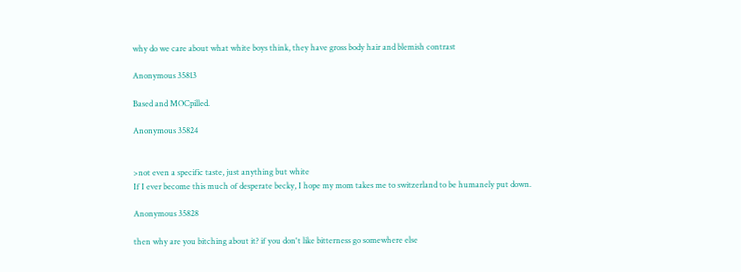why do we care about what white boys think, they have gross body hair and blemish contrast

Anonymous 35813

Based and MOCpilled.

Anonymous 35824


>not even a specific taste, just anything but white
If I ever become this much of desperate becky, I hope my mom takes me to switzerland to be humanely put down.

Anonymous 35828

then why are you bitching about it? if you don't like bitterness go somewhere else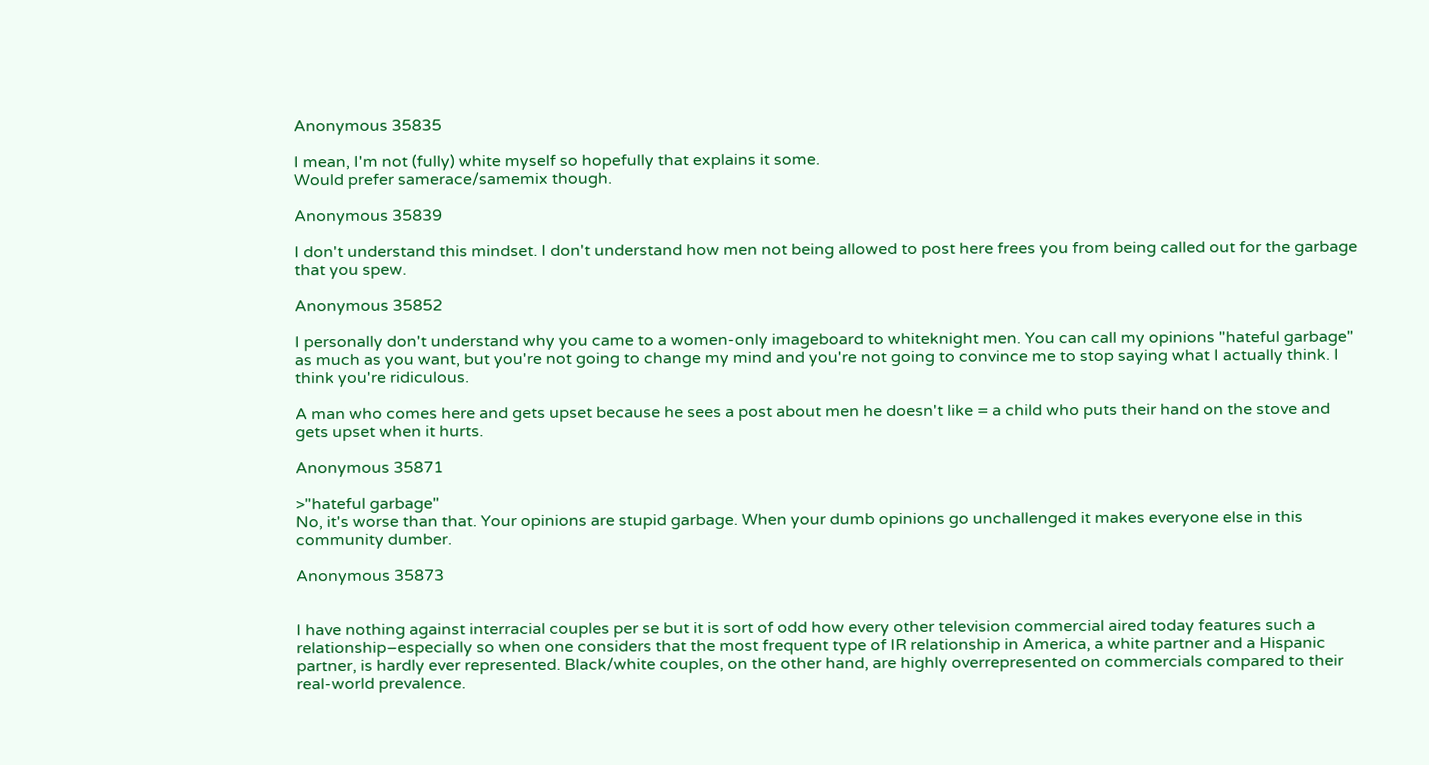Anonymous 35835

I mean, I'm not (fully) white myself so hopefully that explains it some.
Would prefer samerace/samemix though.

Anonymous 35839

I don't understand this mindset. I don't understand how men not being allowed to post here frees you from being called out for the garbage that you spew.

Anonymous 35852

I personally don't understand why you came to a women-only imageboard to whiteknight men. You can call my opinions "hateful garbage" as much as you want, but you're not going to change my mind and you're not going to convince me to stop saying what I actually think. I think you're ridiculous.

A man who comes here and gets upset because he sees a post about men he doesn't like = a child who puts their hand on the stove and gets upset when it hurts.

Anonymous 35871

>"hateful garbage"
No, it's worse than that. Your opinions are stupid garbage. When your dumb opinions go unchallenged it makes everyone else in this community dumber.

Anonymous 35873


I have nothing against interracial couples per se but it is sort of odd how every other television commercial aired today features such a relationship–especially so when one considers that the most frequent type of IR relationship in America, a white partner and a Hispanic partner, is hardly ever represented. Black/white couples, on the other hand, are highly overrepresented on commercials compared to their real-world prevalence.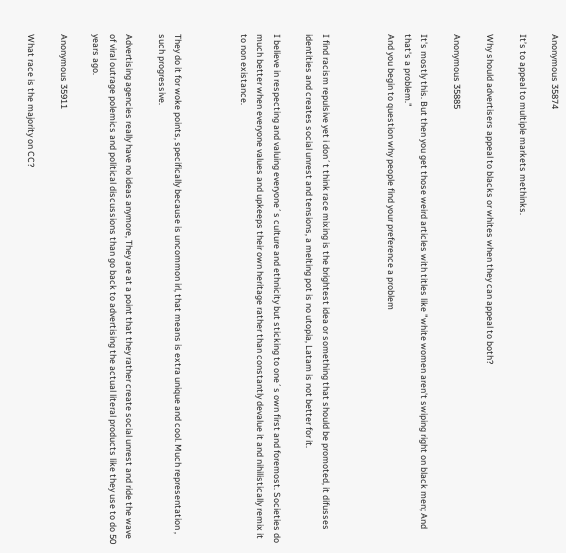Anonymous 35874

It’s to appeal to multiple markets methinks.

Why should advertisers appeal to blacks or whites when they can appeal to both?

Anonymous 35885

It's mostly this. But then you get those weird articles with titles like "white women aren't swiping right on black men; And that's a problem."
And you begin to question why people find your preference a problem



I find racism repulsive yet i don´t think race mixing is the brightest idea or something that should be promoted, it difusses identities and creates social unrest and tensions, a melting pot is no utopia, Latam is not better for it.

I believe in respecting and valuing everyone´s culture and ethnicity but sticking to one´s own first and foremost. Societies do much better when everyone values and upkeeps their own heritage rather than constantly devalue it and nihilistically remix it to non existance.



They do it for woke points, specifically because is uncommon irl, that means is extra unique and cool. Much representation , such progressive.

Advertising agencies really have no ideas anymore, They are at a point that they rather create social unrest and ride the wave of viral outrage polemics and political discussions than go back to advertising the actual literal products like they use to do 50 years ago.

Anonymous 35911

What race is the majority on CC?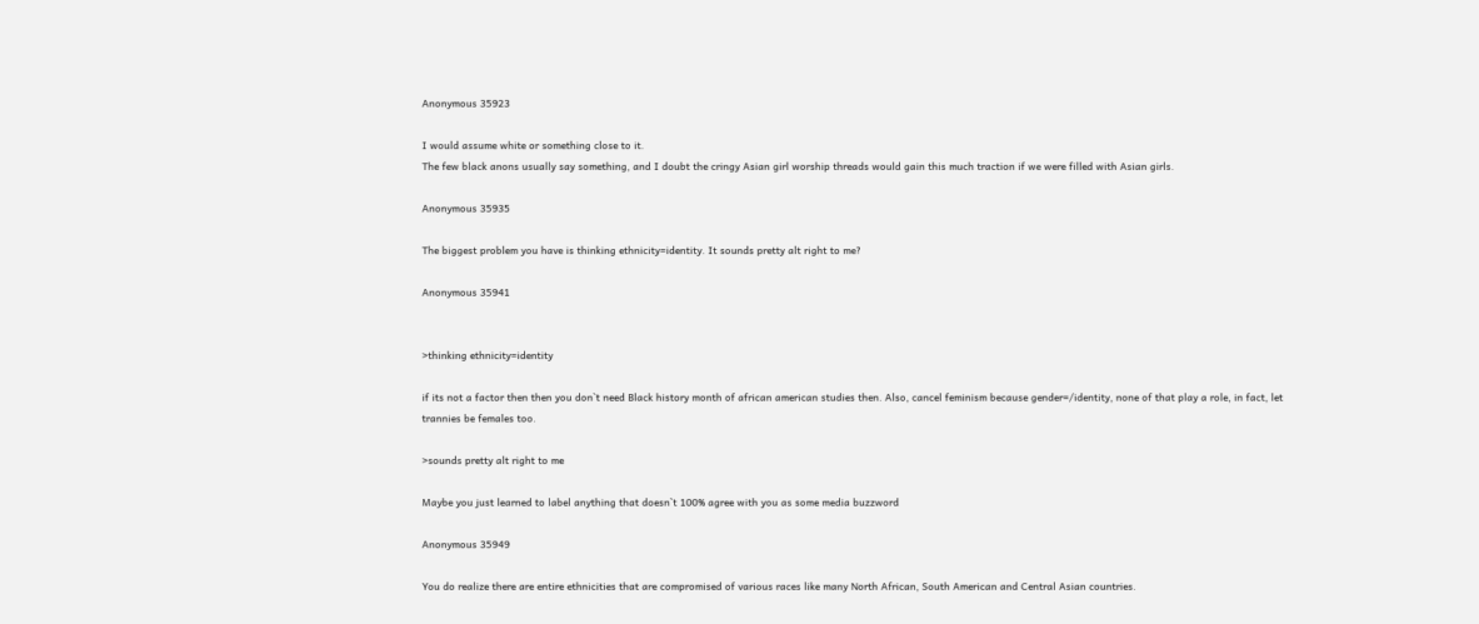Anonymous 35923

I would assume white or something close to it.
The few black anons usually say something, and I doubt the cringy Asian girl worship threads would gain this much traction if we were filled with Asian girls.

Anonymous 35935

The biggest problem you have is thinking ethnicity=identity. It sounds pretty alt right to me?

Anonymous 35941


>thinking ethnicity=identity

if its not a factor then then you don`t need Black history month of african american studies then. Also, cancel feminism because gender=/identity, none of that play a role, in fact, let trannies be females too.

>sounds pretty alt right to me

Maybe you just learned to label anything that doesn`t 100% agree with you as some media buzzword

Anonymous 35949

You do realize there are entire ethnicities that are compromised of various races like many North African, South American and Central Asian countries.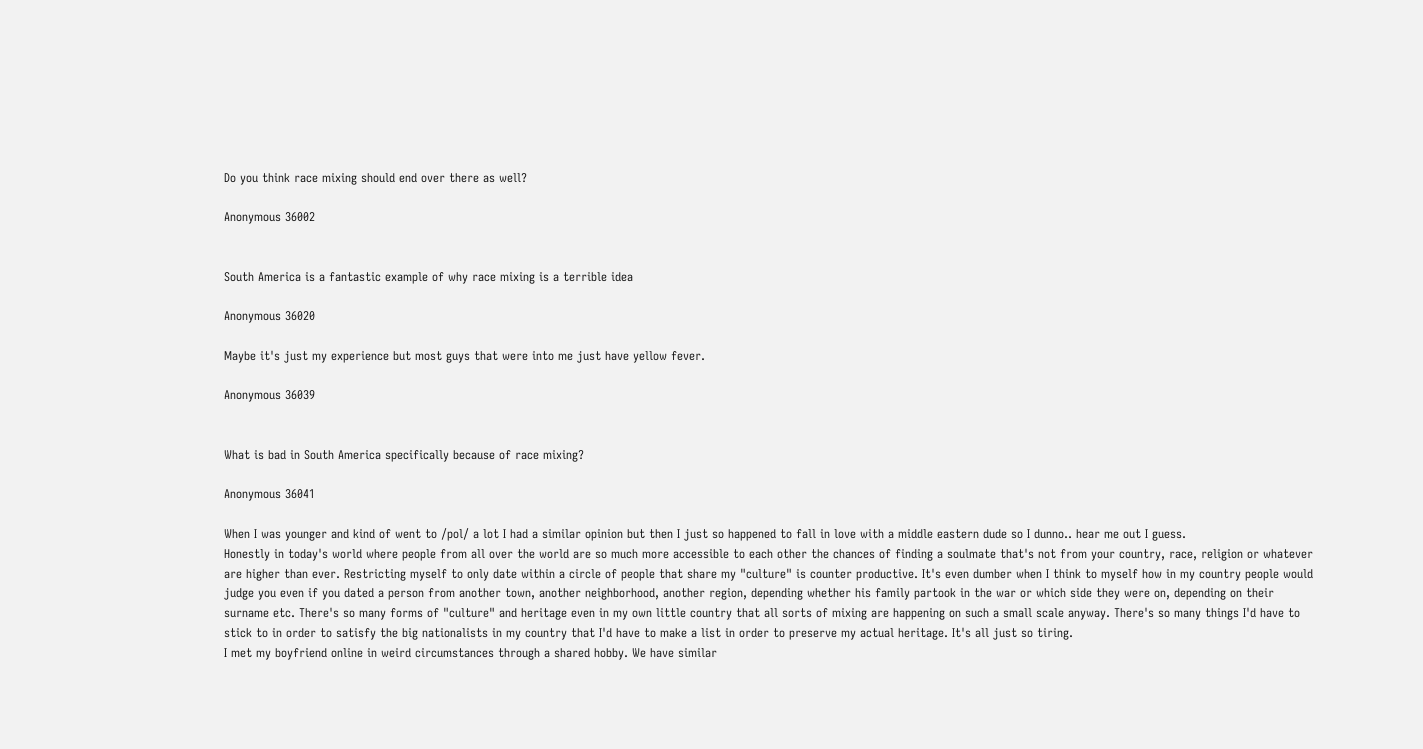Do you think race mixing should end over there as well?

Anonymous 36002


South America is a fantastic example of why race mixing is a terrible idea

Anonymous 36020

Maybe it's just my experience but most guys that were into me just have yellow fever.

Anonymous 36039


What is bad in South America specifically because of race mixing?

Anonymous 36041

When I was younger and kind of went to /pol/ a lot I had a similar opinion but then I just so happened to fall in love with a middle eastern dude so I dunno.. hear me out I guess.
Honestly in today's world where people from all over the world are so much more accessible to each other the chances of finding a soulmate that's not from your country, race, religion or whatever are higher than ever. Restricting myself to only date within a circle of people that share my "culture" is counter productive. It's even dumber when I think to myself how in my country people would judge you even if you dated a person from another town, another neighborhood, another region, depending whether his family partook in the war or which side they were on, depending on their surname etc. There's so many forms of "culture" and heritage even in my own little country that all sorts of mixing are happening on such a small scale anyway. There's so many things I'd have to stick to in order to satisfy the big nationalists in my country that I'd have to make a list in order to preserve my actual heritage. It's all just so tiring.
I met my boyfriend online in weird circumstances through a shared hobby. We have similar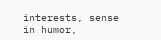interests, sense in humor,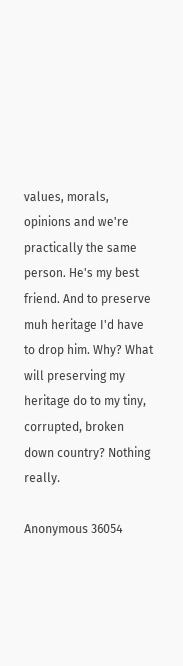values, morals, opinions and we're practically the same person. He's my best friend. And to preserve muh heritage I'd have to drop him. Why? What will preserving my heritage do to my tiny, corrupted, broken down country? Nothing really.

Anonymous 36054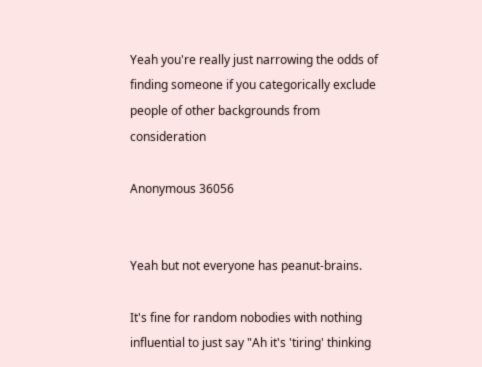Yeah you're really just narrowing the odds of finding someone if you categorically exclude people of other backgrounds from consideration

Anonymous 36056


Yeah but not everyone has peanut-brains.

It's fine for random nobodies with nothing influential to just say "Ah it's 'tiring' thinking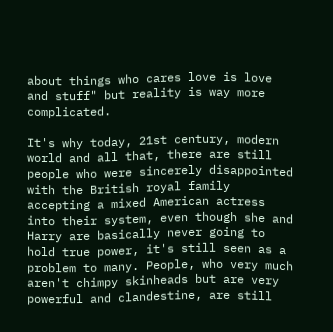about things who cares love is love and stuff" but reality is way more complicated.

It's why today, 21st century, modern world and all that, there are still people who were sincerely disappointed with the British royal family accepting a mixed American actress into their system, even though she and Harry are basically never going to hold true power, it's still seen as a problem to many. People, who very much aren't chimpy skinheads but are very powerful and clandestine, are still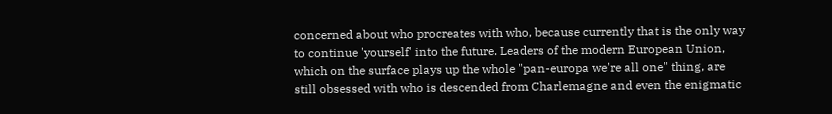concerned about who procreates with who, because currently that is the only way to continue 'yourself' into the future. Leaders of the modern European Union, which on the surface plays up the whole "pan-europa we're all one" thing, are still obsessed with who is descended from Charlemagne and even the enigmatic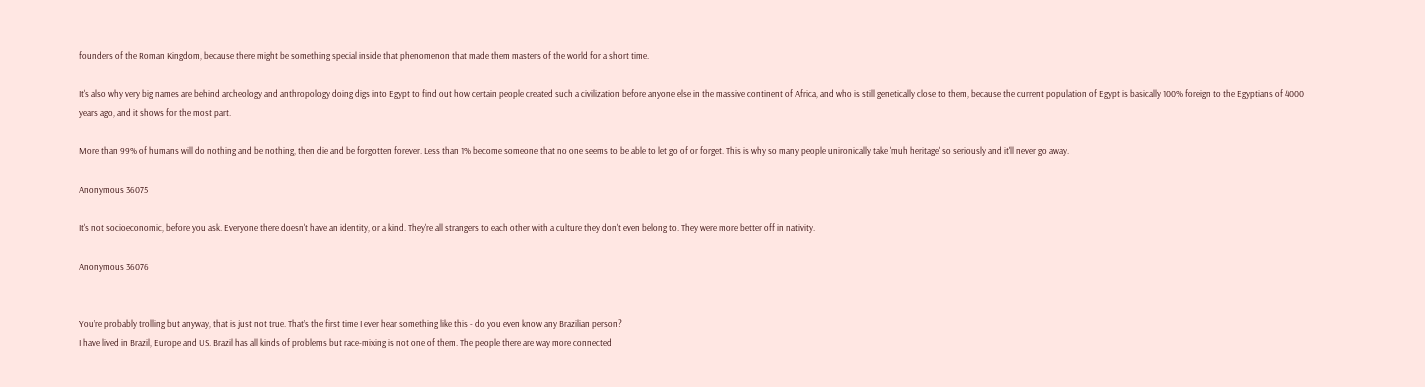founders of the Roman Kingdom, because there might be something special inside that phenomenon that made them masters of the world for a short time.

It's also why very big names are behind archeology and anthropology doing digs into Egypt to find out how certain people created such a civilization before anyone else in the massive continent of Africa, and who is still genetically close to them, because the current population of Egypt is basically 100% foreign to the Egyptians of 4000 years ago, and it shows for the most part.

More than 99% of humans will do nothing and be nothing, then die and be forgotten forever. Less than 1% become someone that no one seems to be able to let go of or forget. This is why so many people unironically take 'muh heritage' so seriously and it'll never go away.

Anonymous 36075

It's not socioeconomic, before you ask. Everyone there doesn't have an identity, or a kind. They're all strangers to each other with a culture they don't even belong to. They were more better off in nativity.

Anonymous 36076


You’re probably trolling but anyway, that is just not true. That’s the first time I ever hear something like this - do you even know any Brazilian person?
I have lived in Brazil, Europe and US. Brazil has all kinds of problems but race-mixing is not one of them. The people there are way more connected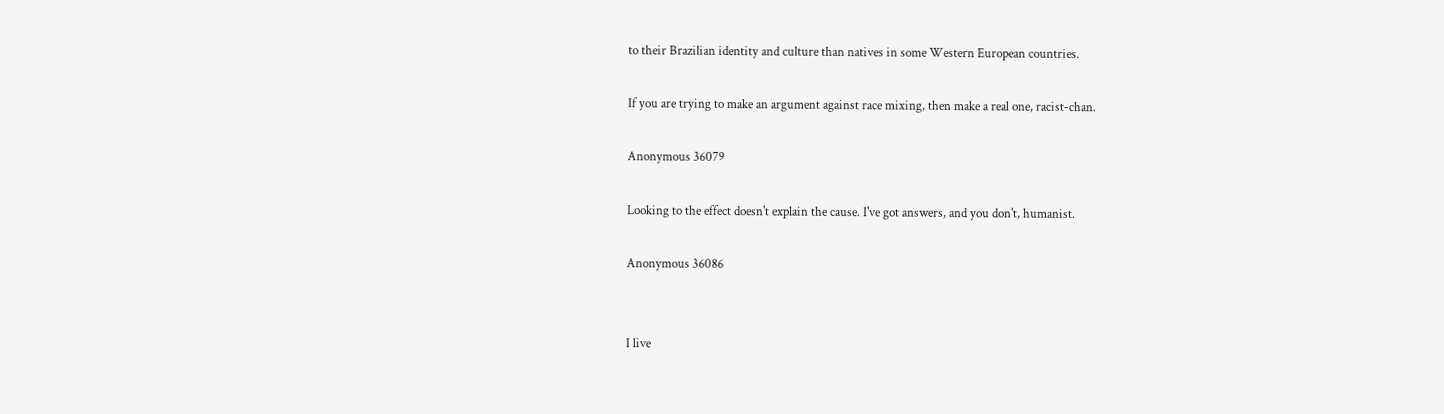to their Brazilian identity and culture than natives in some Western European countries.

If you are trying to make an argument against race mixing, then make a real one, racist-chan.

Anonymous 36079

Looking to the effect doesn't explain the cause. I've got answers, and you don't, humanist.

Anonymous 36086


I live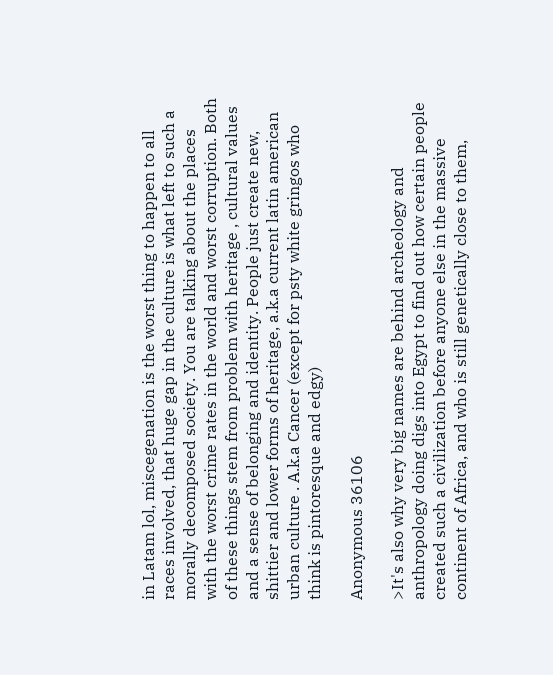in Latam lol, miscegenation is the worst thing to happen to all races involved, that huge gap in the culture is what left to such a morally decomposed society. You are talking about the places with the worst crime rates in the world and worst corruption. Both of these things stem from problem with heritage , cultural values and a sense of belonging and identity. People just create new, shittier and lower forms of heritage, a.k.a current latin american urban culture . A.k.a Cancer (except for psty white gringos who think is pintoresque and edgy)

Anonymous 36106

>It's also why very big names are behind archeology and anthropology doing digs into Egypt to find out how certain people created such a civilization before anyone else in the massive continent of Africa, and who is still genetically close to them,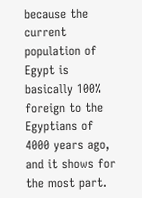because the current population of Egypt is basically 100% foreign to the Egyptians of 4000 years ago, and it shows for the most part.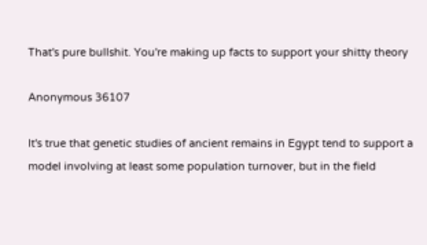That's pure bullshit. You're making up facts to support your shitty theory

Anonymous 36107

It's true that genetic studies of ancient remains in Egypt tend to support a model involving at least some population turnover, but in the field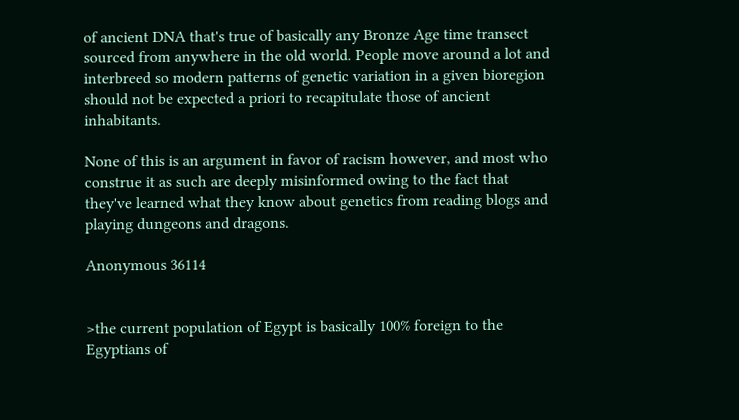of ancient DNA that's true of basically any Bronze Age time transect sourced from anywhere in the old world. People move around a lot and interbreed so modern patterns of genetic variation in a given bioregion should not be expected a priori to recapitulate those of ancient inhabitants.

None of this is an argument in favor of racism however, and most who construe it as such are deeply misinformed owing to the fact that they've learned what they know about genetics from reading blogs and playing dungeons and dragons.

Anonymous 36114


>the current population of Egypt is basically 100% foreign to the Egyptians of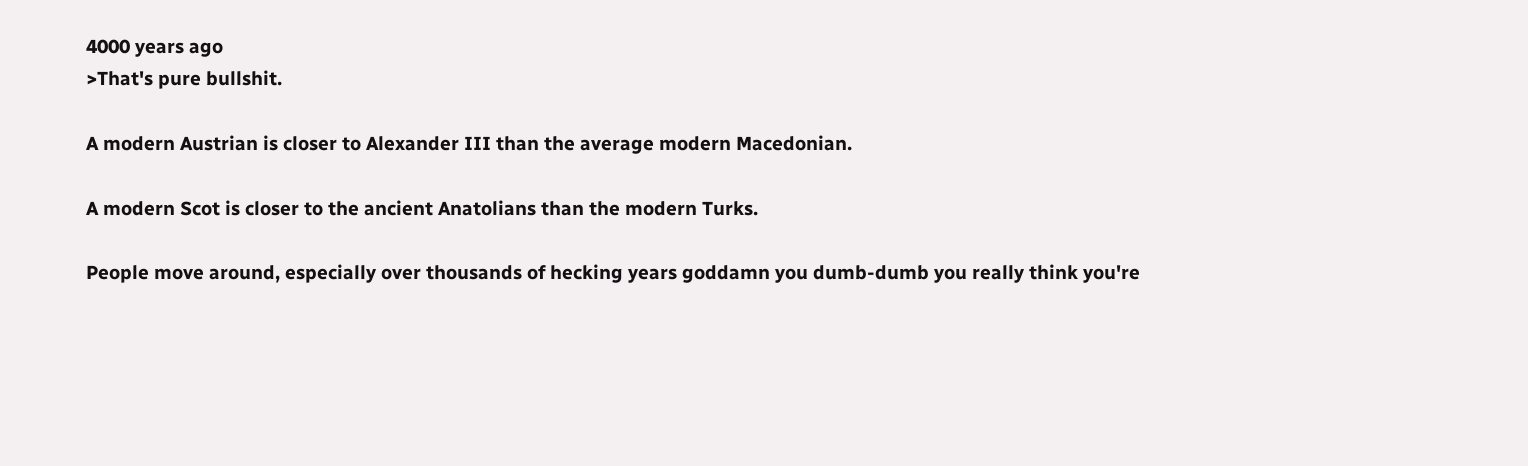4000 years ago
>That's pure bullshit.

A modern Austrian is closer to Alexander III than the average modern Macedonian.

A modern Scot is closer to the ancient Anatolians than the modern Turks.

People move around, especially over thousands of hecking years goddamn you dumb-dumb you really think you're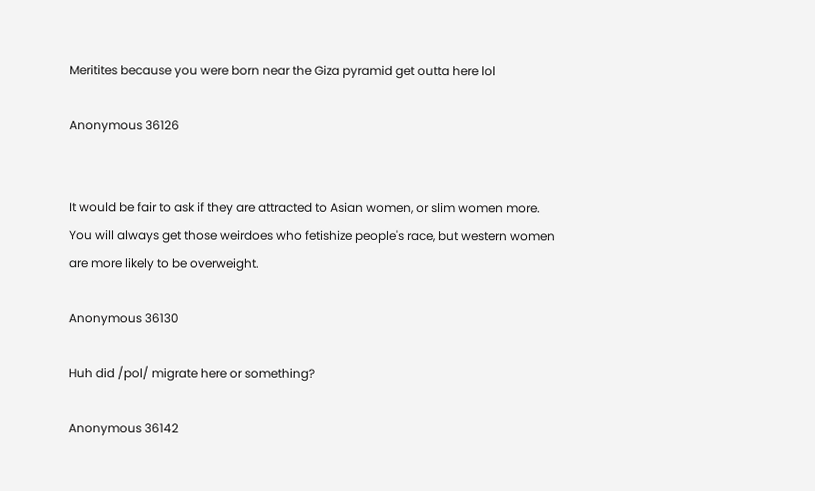Meritites because you were born near the Giza pyramid get outta here lol

Anonymous 36126


It would be fair to ask if they are attracted to Asian women, or slim women more. You will always get those weirdoes who fetishize people's race, but western women are more likely to be overweight.

Anonymous 36130

Huh did /pol/ migrate here or something?

Anonymous 36142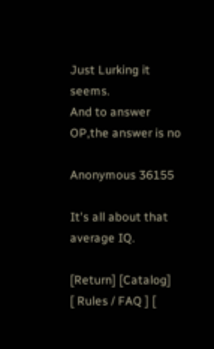Just Lurking it seems.
And to answer OP,the answer is no

Anonymous 36155

It's all about that average IQ.

[Return] [Catalog]
[ Rules / FAQ ] [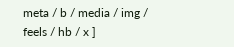meta / b / media / img / feels / hb / x ]